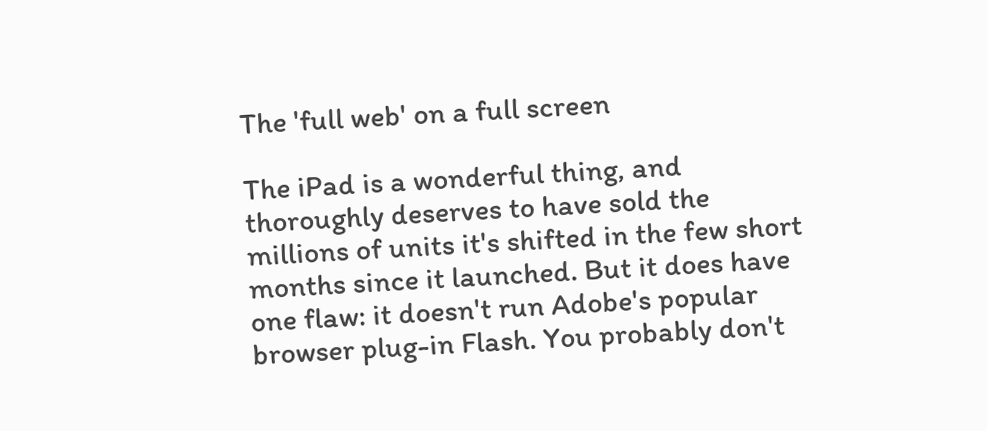The 'full web' on a full screen

The iPad is a wonderful thing, and thoroughly deserves to have sold the millions of units it's shifted in the few short months since it launched. But it does have one flaw: it doesn't run Adobe's popular browser plug-in Flash. You probably don't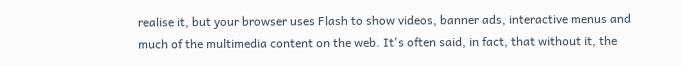realise it, but your browser uses Flash to show videos, banner ads, interactive menus and much of the multimedia content on the web. It's often said, in fact, that without it, the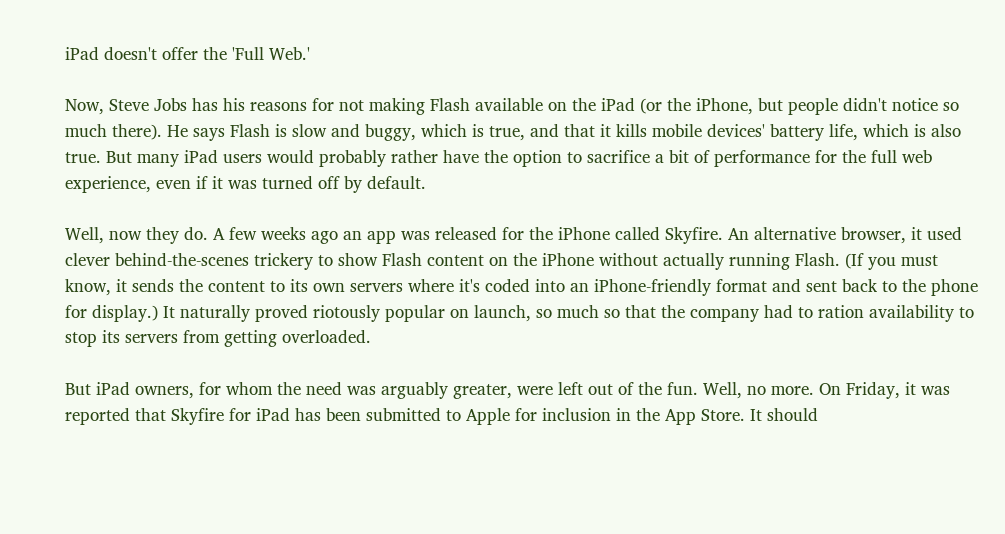iPad doesn't offer the 'Full Web.'

Now, Steve Jobs has his reasons for not making Flash available on the iPad (or the iPhone, but people didn't notice so much there). He says Flash is slow and buggy, which is true, and that it kills mobile devices' battery life, which is also true. But many iPad users would probably rather have the option to sacrifice a bit of performance for the full web experience, even if it was turned off by default.

Well, now they do. A few weeks ago an app was released for the iPhone called Skyfire. An alternative browser, it used clever behind-the-scenes trickery to show Flash content on the iPhone without actually running Flash. (If you must know, it sends the content to its own servers where it's coded into an iPhone-friendly format and sent back to the phone for display.) It naturally proved riotously popular on launch, so much so that the company had to ration availability to stop its servers from getting overloaded.

But iPad owners, for whom the need was arguably greater, were left out of the fun. Well, no more. On Friday, it was reported that Skyfire for iPad has been submitted to Apple for inclusion in the App Store. It should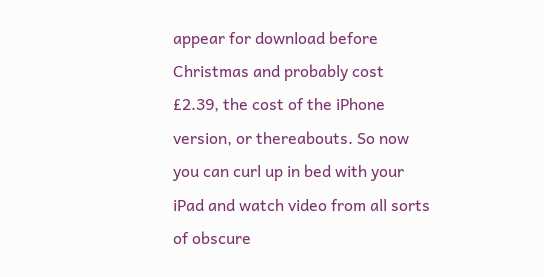appear for download before Christmas and probably cost £2.39, the cost of the iPhone version, or thereabouts. So now you can curl up in bed with your iPad and watch video from all sorts of obscure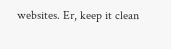websites. Er, keep it clean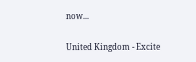now...

United Kingdom - Excite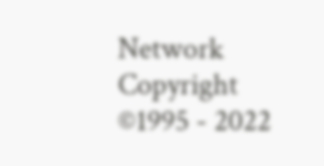Network Copyright ©1995 - 2022